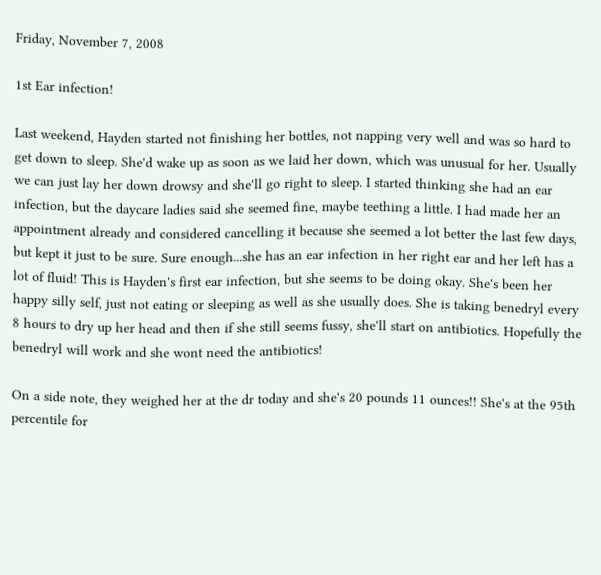Friday, November 7, 2008

1st Ear infection!

Last weekend, Hayden started not finishing her bottles, not napping very well and was so hard to get down to sleep. She'd wake up as soon as we laid her down, which was unusual for her. Usually we can just lay her down drowsy and she'll go right to sleep. I started thinking she had an ear infection, but the daycare ladies said she seemed fine, maybe teething a little. I had made her an appointment already and considered cancelling it because she seemed a lot better the last few days, but kept it just to be sure. Sure enough...she has an ear infection in her right ear and her left has a lot of fluid! This is Hayden's first ear infection, but she seems to be doing okay. She's been her happy silly self, just not eating or sleeping as well as she usually does. She is taking benedryl every 8 hours to dry up her head and then if she still seems fussy, she'll start on antibiotics. Hopefully the benedryl will work and she wont need the antibiotics!

On a side note, they weighed her at the dr today and she's 20 pounds 11 ounces!! She's at the 95th percentile for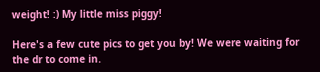weight! :) My little miss piggy!

Here's a few cute pics to get you by! We were waiting for the dr to come in.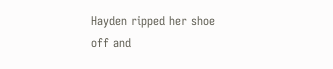Hayden ripped her shoe off and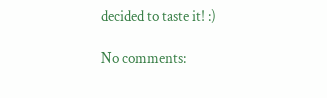decided to taste it! :)

No comments: